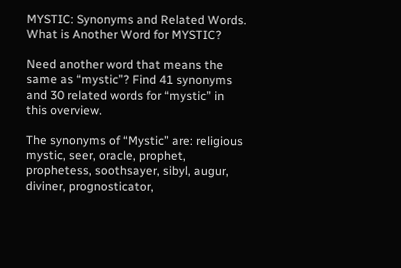MYSTIC: Synonyms and Related Words. What is Another Word for MYSTIC?

Need another word that means the same as “mystic”? Find 41 synonyms and 30 related words for “mystic” in this overview.

The synonyms of “Mystic” are: religious mystic, seer, oracle, prophet, prophetess, soothsayer, sibyl, augur, diviner, prognosticator,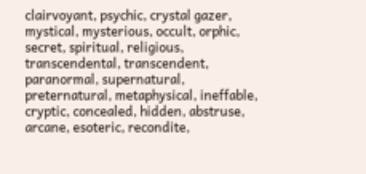clairvoyant, psychic, crystal gazer, mystical, mysterious, occult, orphic, secret, spiritual, religious, transcendental, transcendent, paranormal, supernatural, preternatural, metaphysical, ineffable, cryptic, concealed, hidden, abstruse, arcane, esoteric, recondite,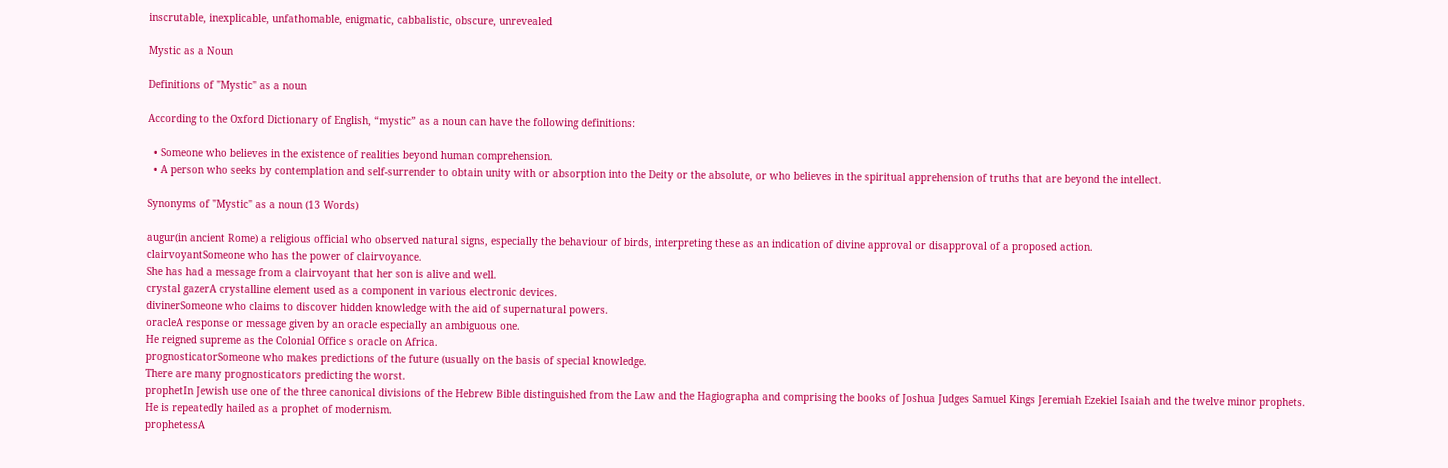inscrutable, inexplicable, unfathomable, enigmatic, cabbalistic, obscure, unrevealed

Mystic as a Noun

Definitions of "Mystic" as a noun

According to the Oxford Dictionary of English, “mystic” as a noun can have the following definitions:

  • Someone who believes in the existence of realities beyond human comprehension.
  • A person who seeks by contemplation and self-surrender to obtain unity with or absorption into the Deity or the absolute, or who believes in the spiritual apprehension of truths that are beyond the intellect.

Synonyms of "Mystic" as a noun (13 Words)

augur(in ancient Rome) a religious official who observed natural signs, especially the behaviour of birds, interpreting these as an indication of divine approval or disapproval of a proposed action.
clairvoyantSomeone who has the power of clairvoyance.
She has had a message from a clairvoyant that her son is alive and well.
crystal gazerA crystalline element used as a component in various electronic devices.
divinerSomeone who claims to discover hidden knowledge with the aid of supernatural powers.
oracleA response or message given by an oracle especially an ambiguous one.
He reigned supreme as the Colonial Office s oracle on Africa.
prognosticatorSomeone who makes predictions of the future (usually on the basis of special knowledge.
There are many prognosticators predicting the worst.
prophetIn Jewish use one of the three canonical divisions of the Hebrew Bible distinguished from the Law and the Hagiographa and comprising the books of Joshua Judges Samuel Kings Jeremiah Ezekiel Isaiah and the twelve minor prophets.
He is repeatedly hailed as a prophet of modernism.
prophetessA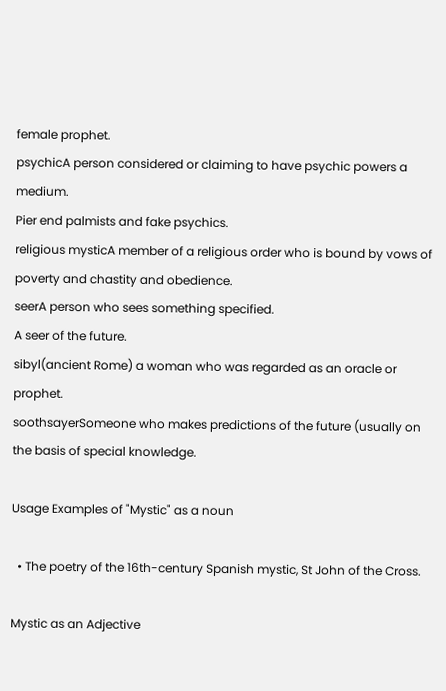female prophet.
psychicA person considered or claiming to have psychic powers a medium.
Pier end palmists and fake psychics.
religious mysticA member of a religious order who is bound by vows of poverty and chastity and obedience.
seerA person who sees something specified.
A seer of the future.
sibyl(ancient Rome) a woman who was regarded as an oracle or prophet.
soothsayerSomeone who makes predictions of the future (usually on the basis of special knowledge.

Usage Examples of "Mystic" as a noun

  • The poetry of the 16th-century Spanish mystic, St John of the Cross.

Mystic as an Adjective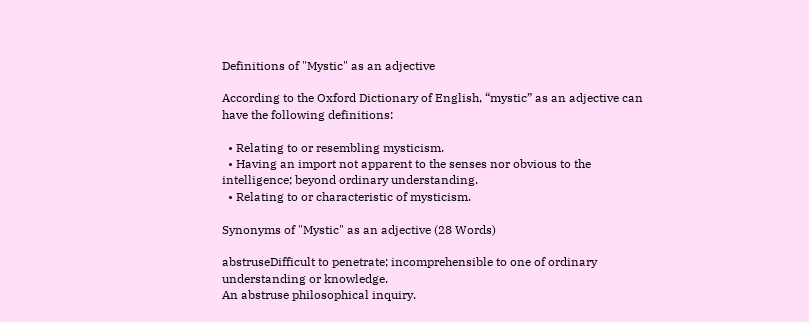Definitions of "Mystic" as an adjective

According to the Oxford Dictionary of English, “mystic” as an adjective can have the following definitions:

  • Relating to or resembling mysticism.
  • Having an import not apparent to the senses nor obvious to the intelligence; beyond ordinary understanding.
  • Relating to or characteristic of mysticism.

Synonyms of "Mystic" as an adjective (28 Words)

abstruseDifficult to penetrate; incomprehensible to one of ordinary understanding or knowledge.
An abstruse philosophical inquiry.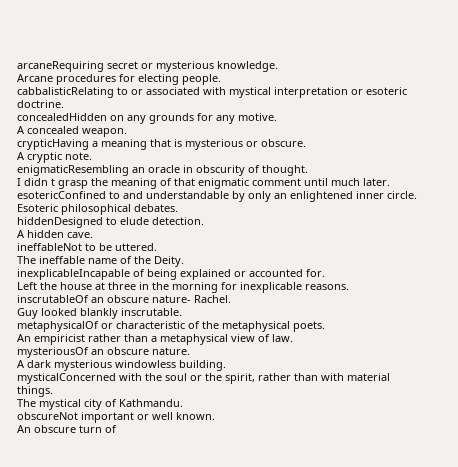arcaneRequiring secret or mysterious knowledge.
Arcane procedures for electing people.
cabbalisticRelating to or associated with mystical interpretation or esoteric doctrine.
concealedHidden on any grounds for any motive.
A concealed weapon.
crypticHaving a meaning that is mysterious or obscure.
A cryptic note.
enigmaticResembling an oracle in obscurity of thought.
I didn t grasp the meaning of that enigmatic comment until much later.
esotericConfined to and understandable by only an enlightened inner circle.
Esoteric philosophical debates.
hiddenDesigned to elude detection.
A hidden cave.
ineffableNot to be uttered.
The ineffable name of the Deity.
inexplicableIncapable of being explained or accounted for.
Left the house at three in the morning for inexplicable reasons.
inscrutableOf an obscure nature- Rachel.
Guy looked blankly inscrutable.
metaphysicalOf or characteristic of the metaphysical poets.
An empiricist rather than a metaphysical view of law.
mysteriousOf an obscure nature.
A dark mysterious windowless building.
mysticalConcerned with the soul or the spirit, rather than with material things.
The mystical city of Kathmandu.
obscureNot important or well known.
An obscure turn of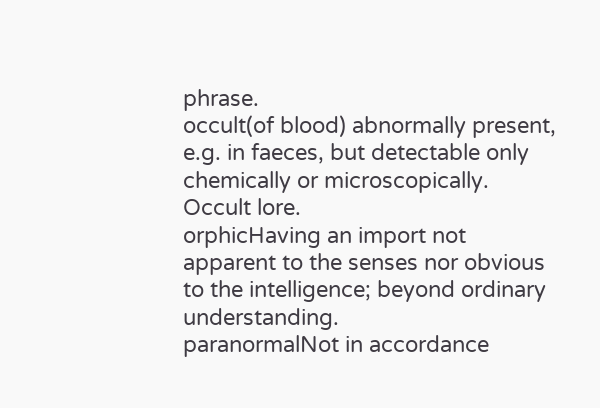phrase.
occult(of blood) abnormally present, e.g. in faeces, but detectable only chemically or microscopically.
Occult lore.
orphicHaving an import not apparent to the senses nor obvious to the intelligence; beyond ordinary understanding.
paranormalNot in accordance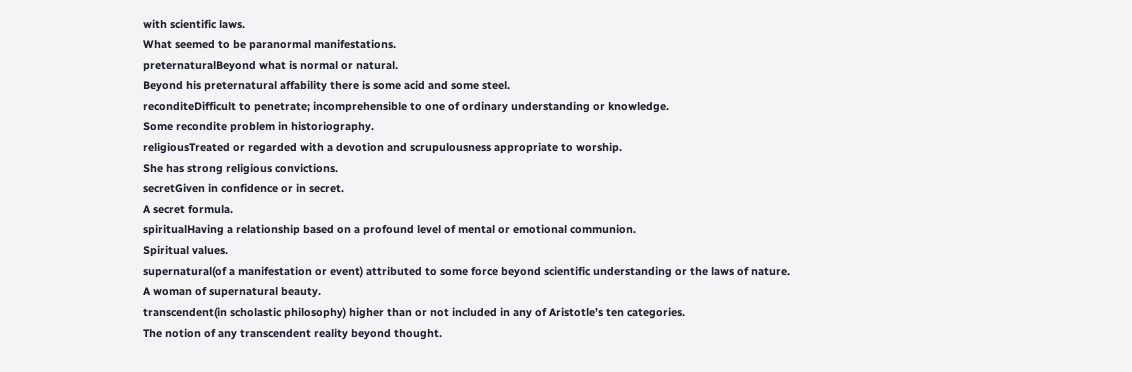with scientific laws.
What seemed to be paranormal manifestations.
preternaturalBeyond what is normal or natural.
Beyond his preternatural affability there is some acid and some steel.
reconditeDifficult to penetrate; incomprehensible to one of ordinary understanding or knowledge.
Some recondite problem in historiography.
religiousTreated or regarded with a devotion and scrupulousness appropriate to worship.
She has strong religious convictions.
secretGiven in confidence or in secret.
A secret formula.
spiritualHaving a relationship based on a profound level of mental or emotional communion.
Spiritual values.
supernatural(of a manifestation or event) attributed to some force beyond scientific understanding or the laws of nature.
A woman of supernatural beauty.
transcendent(in scholastic philosophy) higher than or not included in any of Aristotle’s ten categories.
The notion of any transcendent reality beyond thought.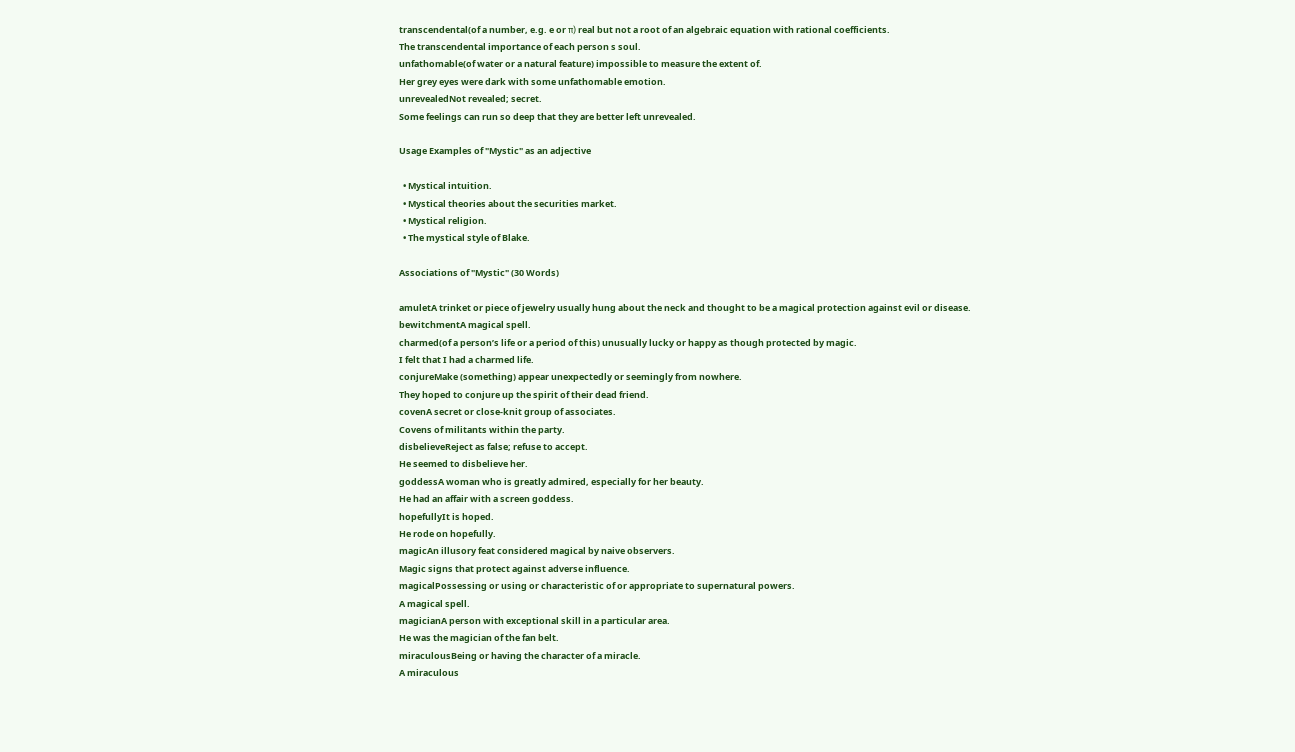transcendental(of a number, e.g. e or π) real but not a root of an algebraic equation with rational coefficients.
The transcendental importance of each person s soul.
unfathomable(of water or a natural feature) impossible to measure the extent of.
Her grey eyes were dark with some unfathomable emotion.
unrevealedNot revealed; secret.
Some feelings can run so deep that they are better left unrevealed.

Usage Examples of "Mystic" as an adjective

  • Mystical intuition.
  • Mystical theories about the securities market.
  • Mystical religion.
  • The mystical style of Blake.

Associations of "Mystic" (30 Words)

amuletA trinket or piece of jewelry usually hung about the neck and thought to be a magical protection against evil or disease.
bewitchmentA magical spell.
charmed(of a person’s life or a period of this) unusually lucky or happy as though protected by magic.
I felt that I had a charmed life.
conjureMake (something) appear unexpectedly or seemingly from nowhere.
They hoped to conjure up the spirit of their dead friend.
covenA secret or close-knit group of associates.
Covens of militants within the party.
disbelieveReject as false; refuse to accept.
He seemed to disbelieve her.
goddessA woman who is greatly admired, especially for her beauty.
He had an affair with a screen goddess.
hopefullyIt is hoped.
He rode on hopefully.
magicAn illusory feat considered magical by naive observers.
Magic signs that protect against adverse influence.
magicalPossessing or using or characteristic of or appropriate to supernatural powers.
A magical spell.
magicianA person with exceptional skill in a particular area.
He was the magician of the fan belt.
miraculousBeing or having the character of a miracle.
A miraculous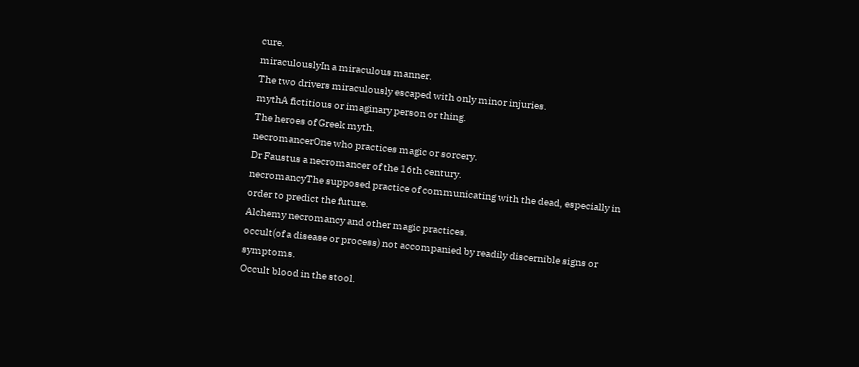cure.
miraculouslyIn a miraculous manner.
The two drivers miraculously escaped with only minor injuries.
mythA fictitious or imaginary person or thing.
The heroes of Greek myth.
necromancerOne who practices magic or sorcery.
Dr Faustus a necromancer of the 16th century.
necromancyThe supposed practice of communicating with the dead, especially in order to predict the future.
Alchemy necromancy and other magic practices.
occult(of a disease or process) not accompanied by readily discernible signs or symptoms.
Occult blood in the stool.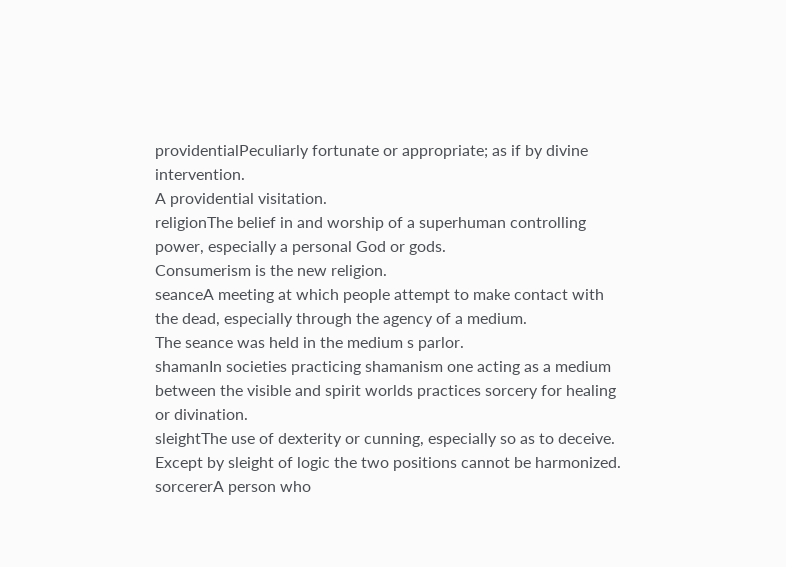providentialPeculiarly fortunate or appropriate; as if by divine intervention.
A providential visitation.
religionThe belief in and worship of a superhuman controlling power, especially a personal God or gods.
Consumerism is the new religion.
seanceA meeting at which people attempt to make contact with the dead, especially through the agency of a medium.
The seance was held in the medium s parlor.
shamanIn societies practicing shamanism one acting as a medium between the visible and spirit worlds practices sorcery for healing or divination.
sleightThe use of dexterity or cunning, especially so as to deceive.
Except by sleight of logic the two positions cannot be harmonized.
sorcererA person who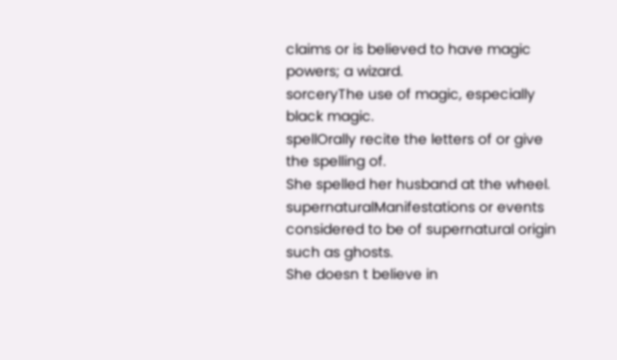claims or is believed to have magic powers; a wizard.
sorceryThe use of magic, especially black magic.
spellOrally recite the letters of or give the spelling of.
She spelled her husband at the wheel.
supernaturalManifestations or events considered to be of supernatural origin such as ghosts.
She doesn t believe in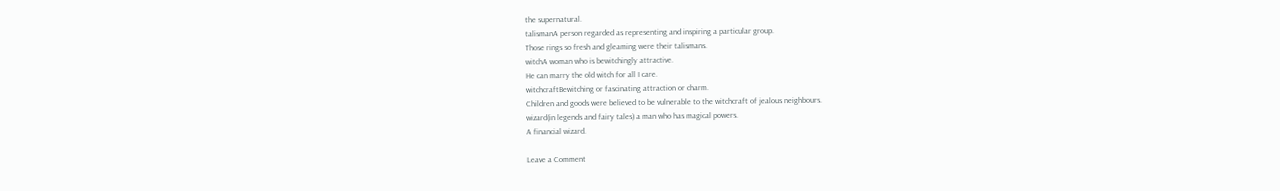the supernatural.
talismanA person regarded as representing and inspiring a particular group.
Those rings so fresh and gleaming were their talismans.
witchA woman who is bewitchingly attractive.
He can marry the old witch for all I care.
witchcraftBewitching or fascinating attraction or charm.
Children and goods were believed to be vulnerable to the witchcraft of jealous neighbours.
wizard(in legends and fairy tales) a man who has magical powers.
A financial wizard.

Leave a Comment